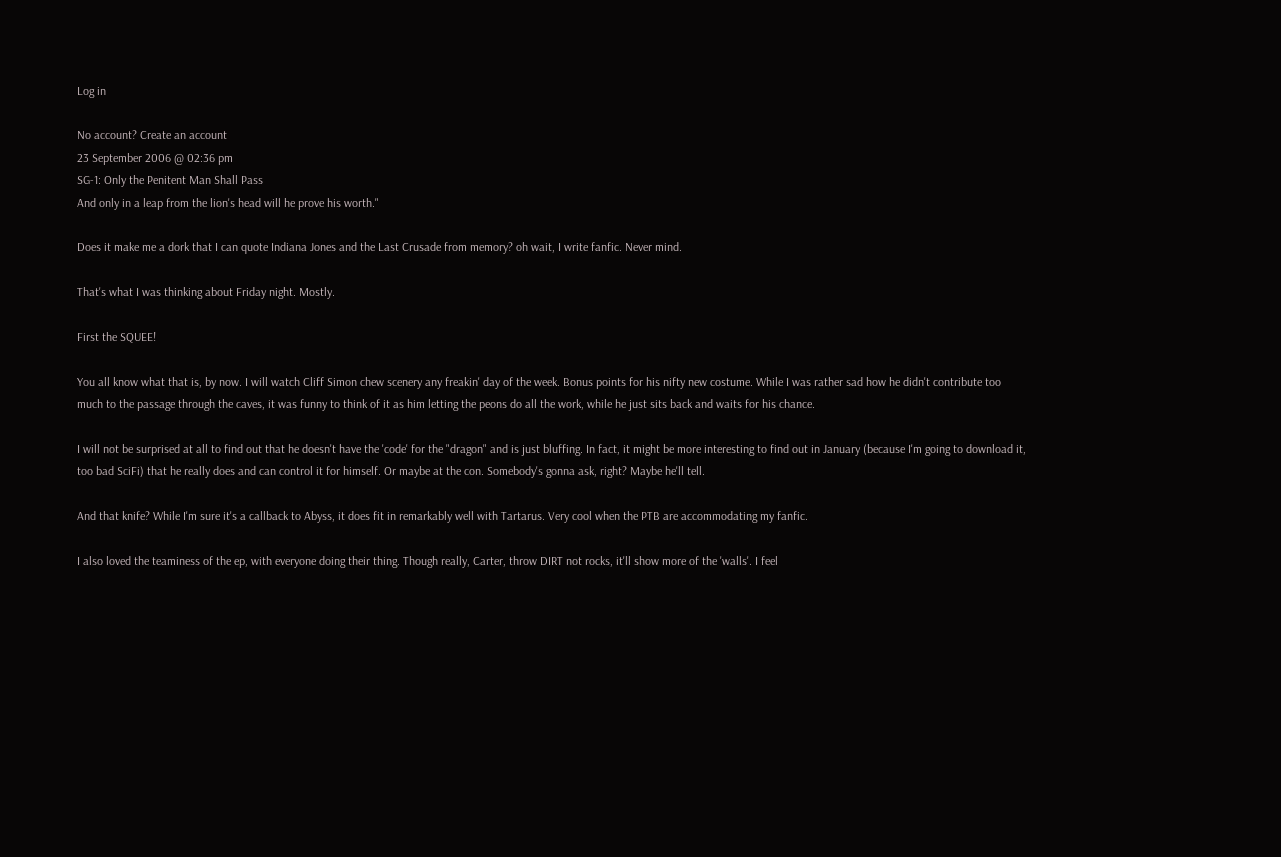Log in

No account? Create an account
23 September 2006 @ 02:36 pm
SG-1: Only the Penitent Man Shall Pass
And only in a leap from the lion's head will he prove his worth."

Does it make me a dork that I can quote Indiana Jones and the Last Crusade from memory? oh wait, I write fanfic. Never mind.

That's what I was thinking about Friday night. Mostly.

First the SQUEE!

You all know what that is, by now. I will watch Cliff Simon chew scenery any freakin' day of the week. Bonus points for his nifty new costume. While I was rather sad how he didn't contribute too much to the passage through the caves, it was funny to think of it as him letting the peons do all the work, while he just sits back and waits for his chance.

I will not be surprised at all to find out that he doesn't have the 'code' for the "dragon" and is just bluffing. In fact, it might be more interesting to find out in January (because I'm going to download it, too bad SciFi) that he really does and can control it for himself. Or maybe at the con. Somebody's gonna ask, right? Maybe he'll tell.

And that knife? While I'm sure it's a callback to Abyss, it does fit in remarkably well with Tartarus. Very cool when the PTB are accommodating my fanfic.

I also loved the teaminess of the ep, with everyone doing their thing. Though really, Carter, throw DIRT not rocks, it'll show more of the 'walls'. I feel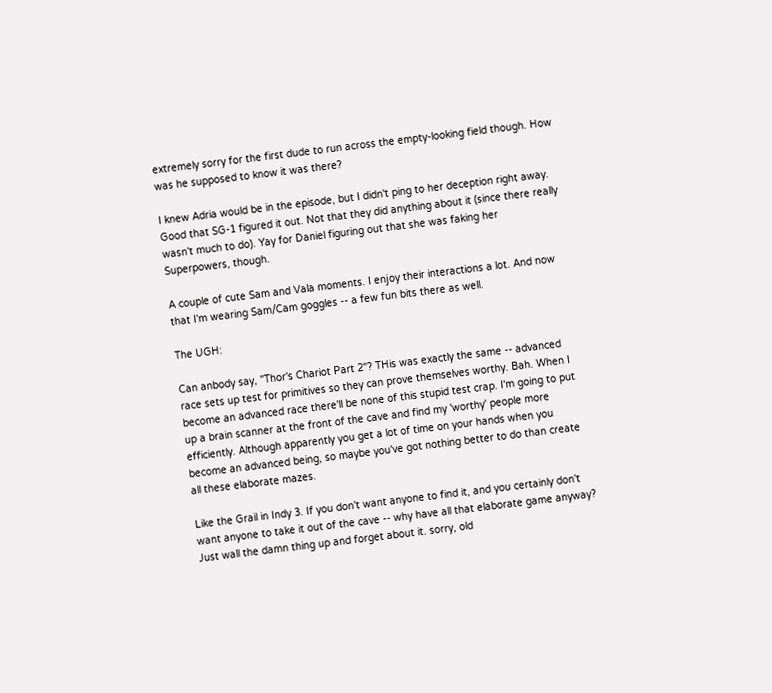extremely sorry for the first dude to run across the empty-looking field though. How was he supposed to know it was there?

I knew Adria would be in the episode, but I didn't ping to her deception right away. Good that SG-1 figured it out. Not that they did anything about it (since there really wasn't much to do). Yay for Daniel figuring out that she was faking her Superpowers, though.

A couple of cute Sam and Vala moments. I enjoy their interactions a lot. And now that I'm wearing Sam/Cam goggles -- a few fun bits there as well.

The UGH:

Can anbody say, "Thor's Chariot Part 2"? THis was exactly the same -- advanced race sets up test for primitives so they can prove themselves worthy. Bah. When I become an advanced race there'll be none of this stupid test crap. I'm going to put up a brain scanner at the front of the cave and find my 'worthy' people more efficiently. Although apparently you get a lot of time on your hands when you become an advanced being, so maybe you've got nothing better to do than create all these elaborate mazes.

Like the Grail in Indy 3. If you don't want anyone to find it, and you certainly don't want anyone to take it out of the cave -- why have all that elaborate game anyway? Just wall the damn thing up and forget about it. sorry, old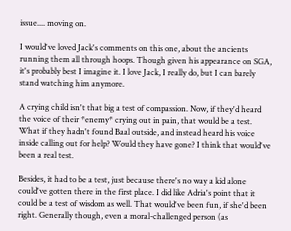issue.... moving on.

I would've loved Jack's comments on this one, about the ancients running them all through hoops. Though given his appearance on SGA, it's probably best I imagine it. I love Jack, I really do, but I can barely stand watching him anymore.

A crying child isn't that big a test of compassion. Now, if they'd heard the voice of their *enemy* crying out in pain, that would be a test. What if they hadn't found Baal outside, and instead heard his voice inside calling out for help? Would they have gone? I think that would've been a real test.

Besides, it had to be a test, just because there's no way a kid alone could've gotten there in the first place. I did like Adria's point that it could be a test of wisdom as well. That would've been fun, if she'd been right. Generally though, even a moral-challenged person (as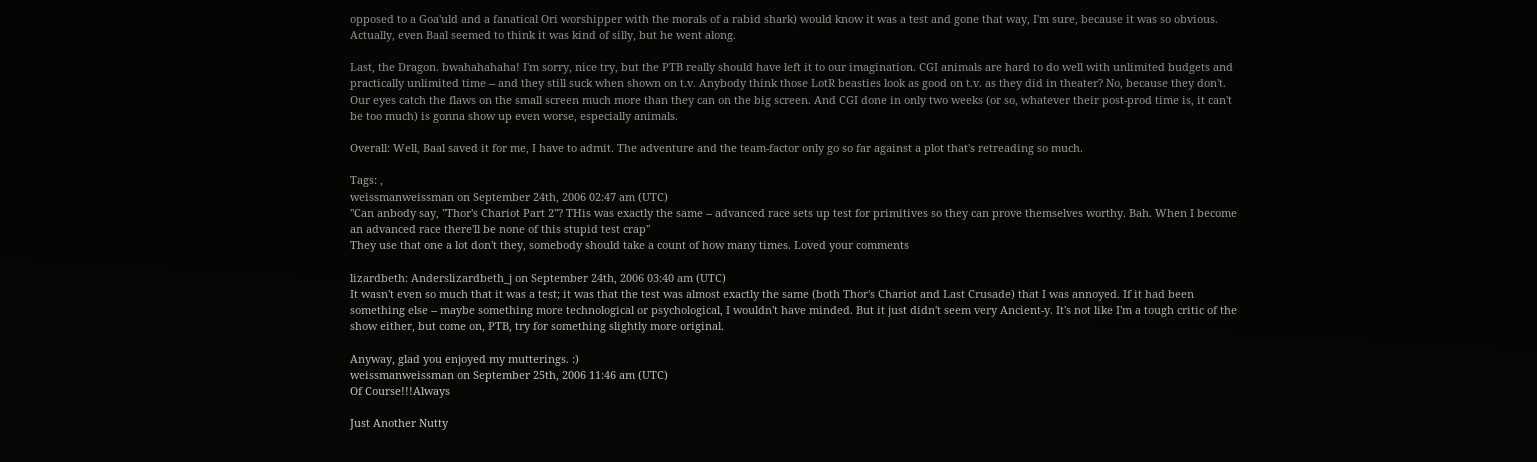opposed to a Goa'uld and a fanatical Ori worshipper with the morals of a rabid shark) would know it was a test and gone that way, I'm sure, because it was so obvious. Actually, even Baal seemed to think it was kind of silly, but he went along.

Last, the Dragon. bwahahahaha! I'm sorry, nice try, but the PTB really should have left it to our imagination. CGI animals are hard to do well with unlimited budgets and practically unlimited time -- and they still suck when shown on t.v. Anybody think those LotR beasties look as good on t.v. as they did in theater? No, because they don't. Our eyes catch the flaws on the small screen much more than they can on the big screen. And CGI done in only two weeks (or so, whatever their post-prod time is, it can't be too much) is gonna show up even worse, especially animals.

Overall: Well, Baal saved it for me, I have to admit. The adventure and the team-factor only go so far against a plot that's retreading so much.

Tags: ,
weissmanweissman on September 24th, 2006 02:47 am (UTC)
"Can anbody say, "Thor's Chariot Part 2"? THis was exactly the same -- advanced race sets up test for primitives so they can prove themselves worthy. Bah. When I become an advanced race there'll be none of this stupid test crap"
They use that one a lot don't they, somebody should take a count of how many times. Loved your comments

lizardbeth: Anderslizardbeth_j on September 24th, 2006 03:40 am (UTC)
It wasn't even so much that it was a test; it was that the test was almost exactly the same (both Thor's Chariot and Last Crusade) that I was annoyed. If it had been something else -- maybe something more technological or psychological, I wouldn't have minded. But it just didn't seem very Ancient-y. It's not like I'm a tough critic of the show either, but come on, PTB, try for something slightly more original.

Anyway, glad you enjoyed my mutterings. :)
weissmanweissman on September 25th, 2006 11:46 am (UTC)
Of Course!!!Always

Just Another Nutty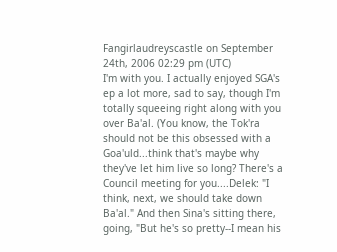Fangirlaudreyscastle on September 24th, 2006 02:29 pm (UTC)
I'm with you. I actually enjoyed SGA's ep a lot more, sad to say, though I'm totally squeeing right along with you over Ba'al. (You know, the Tok'ra should not be this obsessed with a Goa'uld...think that's maybe why they've let him live so long? There's a Council meeting for you....Delek: "I think, next, we should take down Ba'al." And then Sina's sitting there, going, "But he's so pretty--I mean his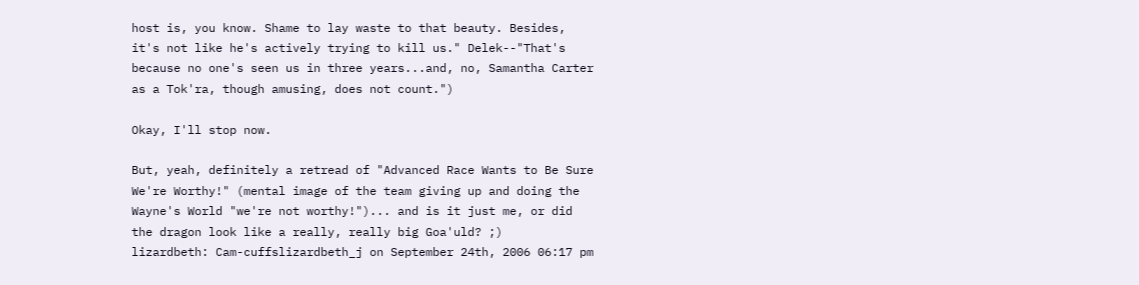host is, you know. Shame to lay waste to that beauty. Besides, it's not like he's actively trying to kill us." Delek--"That's because no one's seen us in three years...and, no, Samantha Carter as a Tok'ra, though amusing, does not count.")

Okay, I'll stop now.

But, yeah, definitely a retread of "Advanced Race Wants to Be Sure We're Worthy!" (mental image of the team giving up and doing the Wayne's World "we're not worthy!")... and is it just me, or did the dragon look like a really, really big Goa'uld? ;)
lizardbeth: Cam-cuffslizardbeth_j on September 24th, 2006 06:17 pm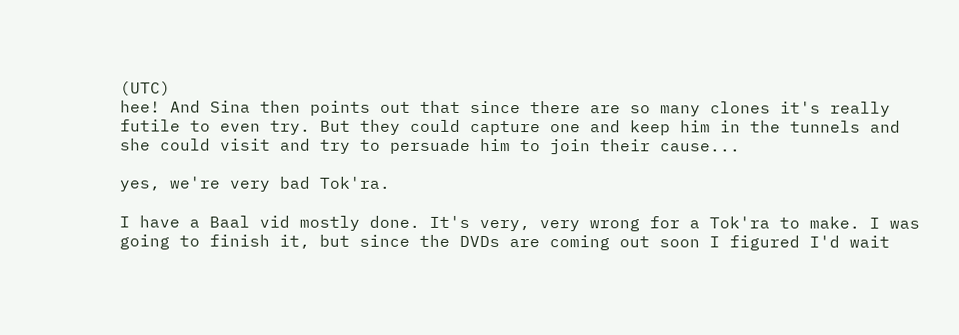(UTC)
hee! And Sina then points out that since there are so many clones it's really futile to even try. But they could capture one and keep him in the tunnels and she could visit and try to persuade him to join their cause...

yes, we're very bad Tok'ra.

I have a Baal vid mostly done. It's very, very wrong for a Tok'ra to make. I was going to finish it, but since the DVDs are coming out soon I figured I'd wait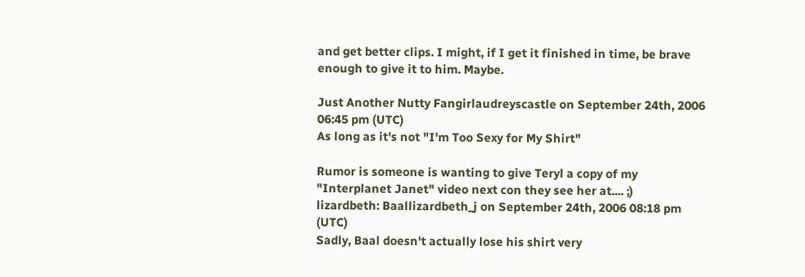and get better clips. I might, if I get it finished in time, be brave enough to give it to him. Maybe.

Just Another Nutty Fangirlaudreyscastle on September 24th, 2006 06:45 pm (UTC)
As long as it's not "I'm Too Sexy for My Shirt"

Rumor is someone is wanting to give Teryl a copy of my "Interplanet Janet" video next con they see her at.... ;)
lizardbeth: Baallizardbeth_j on September 24th, 2006 08:18 pm (UTC)
Sadly, Baal doesn't actually lose his shirt very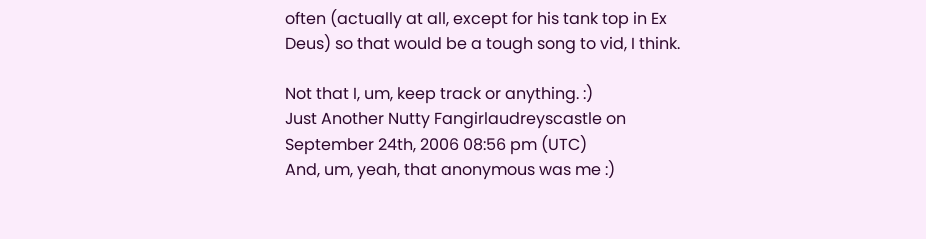often (actually at all, except for his tank top in Ex Deus) so that would be a tough song to vid, I think.

Not that I, um, keep track or anything. :)
Just Another Nutty Fangirlaudreyscastle on September 24th, 2006 08:56 pm (UTC)
And, um, yeah, that anonymous was me :)